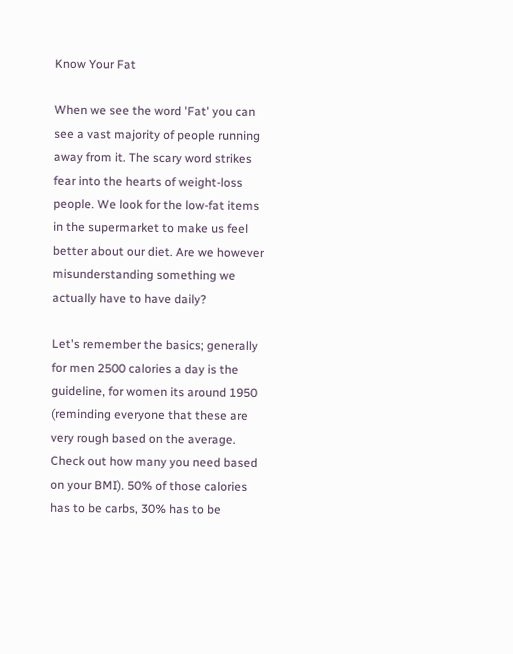Know Your Fat

When we see the word 'Fat' you can see a vast majority of people running away from it. The scary word strikes fear into the hearts of weight-loss people. We look for the low-fat items in the supermarket to make us feel better about our diet. Are we however misunderstanding something we actually have to have daily?

Let's remember the basics; generally for men 2500 calories a day is the guideline, for women its around 1950 (reminding everyone that these are very rough based on the average. Check out how many you need based on your BMI). 50% of those calories has to be carbs, 30% has to be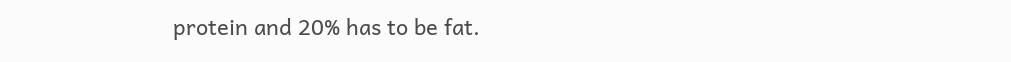protein and 20% has to be fat.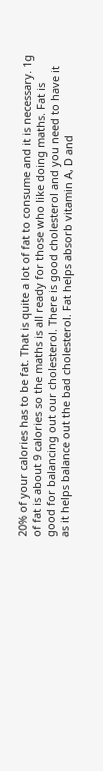20% of your calories has to be fat. That is quite a lot of fat to consume and it is necessary. 1g of fat is about 9 calories so the maths is all ready for those who like doing maths. Fat is good for balancing out our cholesterol. There is good cholesterol and you need to have it as it helps balance out the bad cholesterol. Fat helps absorb vitamin A, D and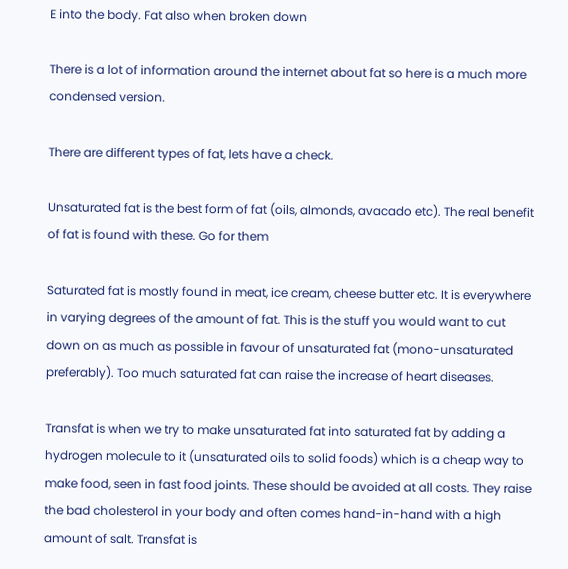E into the body. Fat also when broken down

There is a lot of information around the internet about fat so here is a much more condensed version.

There are different types of fat, lets have a check.

Unsaturated fat is the best form of fat (oils, almonds, avacado etc). The real benefit of fat is found with these. Go for them

Saturated fat is mostly found in meat, ice cream, cheese butter etc. It is everywhere in varying degrees of the amount of fat. This is the stuff you would want to cut down on as much as possible in favour of unsaturated fat (mono-unsaturated preferably). Too much saturated fat can raise the increase of heart diseases.

Transfat is when we try to make unsaturated fat into saturated fat by adding a hydrogen molecule to it (unsaturated oils to solid foods) which is a cheap way to make food, seen in fast food joints. These should be avoided at all costs. They raise the bad cholesterol in your body and often comes hand-in-hand with a high amount of salt. Transfat is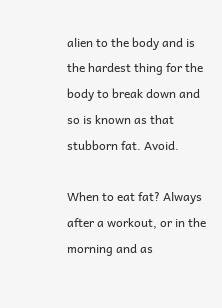alien to the body and is the hardest thing for the body to break down and so is known as that stubborn fat. Avoid.

When to eat fat? Always after a workout, or in the morning and as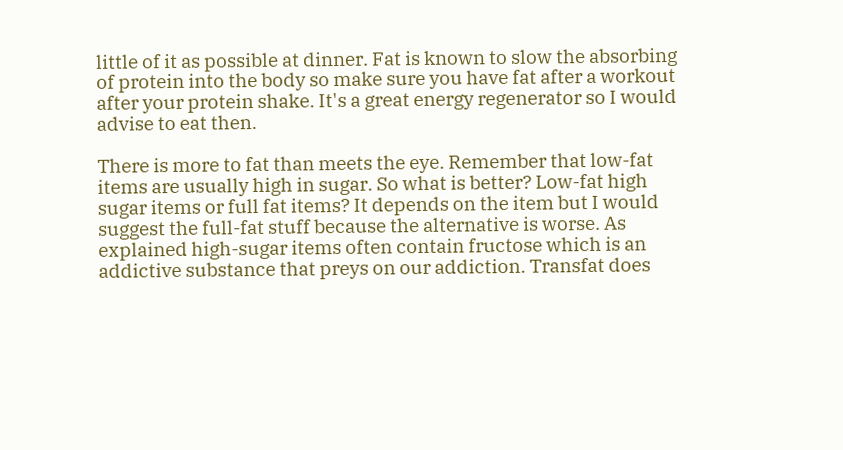little of it as possible at dinner. Fat is known to slow the absorbing of protein into the body so make sure you have fat after a workout after your protein shake. It's a great energy regenerator so I would advise to eat then.

There is more to fat than meets the eye. Remember that low-fat items are usually high in sugar. So what is better? Low-fat high sugar items or full fat items? It depends on the item but I would suggest the full-fat stuff because the alternative is worse. As explained high-sugar items often contain fructose which is an addictive substance that preys on our addiction. Transfat does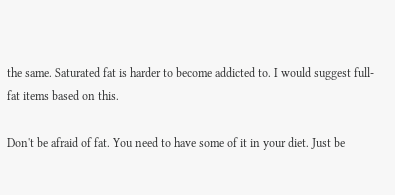the same. Saturated fat is harder to become addicted to. I would suggest full-fat items based on this.

Don't be afraid of fat. You need to have some of it in your diet. Just be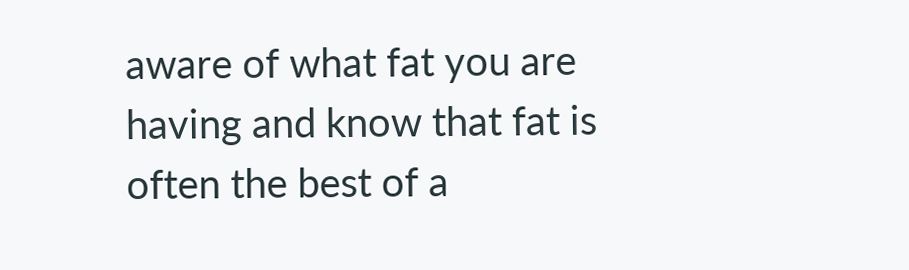aware of what fat you are having and know that fat is often the best of a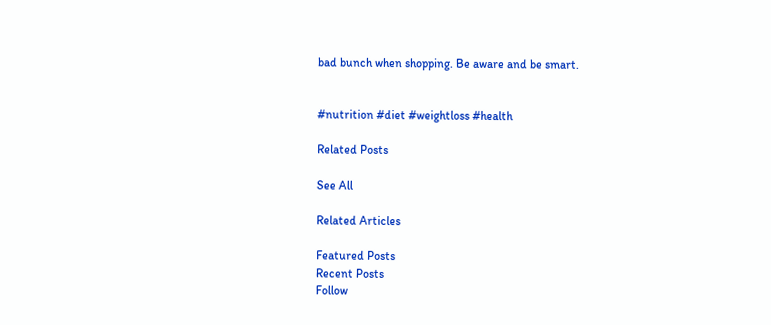bad bunch when shopping. Be aware and be smart.


#nutrition #diet #weightloss #health

Related Posts

See All

Related Articles

Featured Posts
Recent Posts
Follow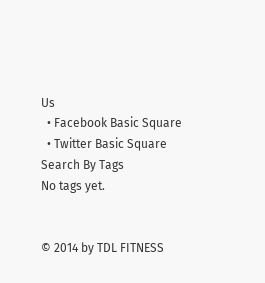Us
  • Facebook Basic Square
  • Twitter Basic Square
Search By Tags
No tags yet.


© 2014 by TDL FITNESS